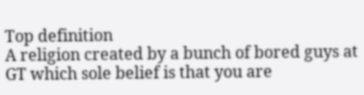Top definition
A religion created by a bunch of bored guys at GT which sole belief is that you are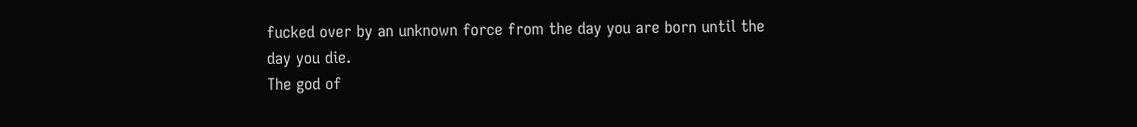fucked over by an unknown force from the day you are born until the day you die.
The god of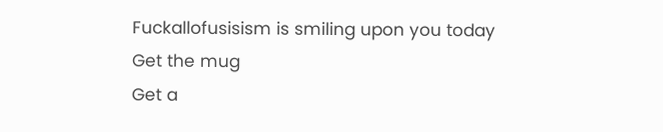Fuckallofusisism is smiling upon you today
Get the mug
Get a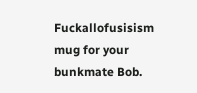Fuckallofusisism mug for your bunkmate Bob.